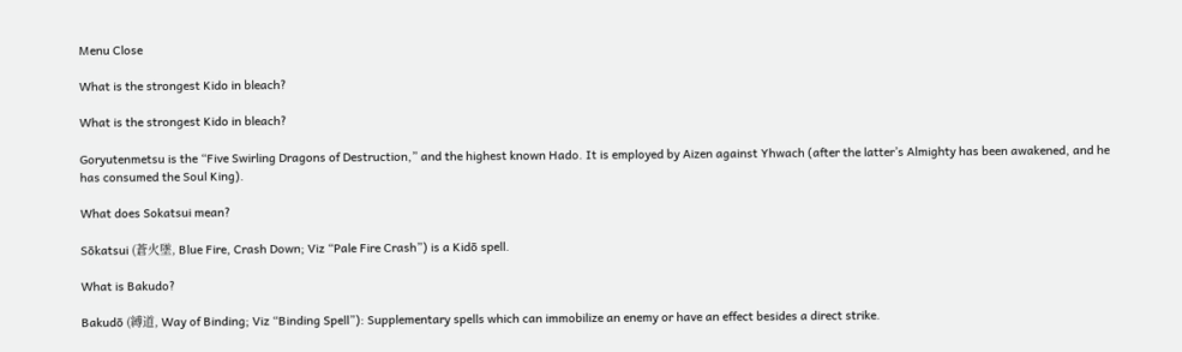Menu Close

What is the strongest Kido in bleach?

What is the strongest Kido in bleach?

Goryutenmetsu is the “Five Swirling Dragons of Destruction,” and the highest known Hado. It is employed by Aizen against Yhwach (after the latter’s Almighty has been awakened, and he has consumed the Soul King).

What does Sokatsui mean?

Sōkatsui (蒼火墜, Blue Fire, Crash Down; Viz “Pale Fire Crash”) is a Kidō spell.

What is Bakudo?

Bakudō (縛道, Way of Binding; Viz “Binding Spell”): Supplementary spells which can immobilize an enemy or have an effect besides a direct strike.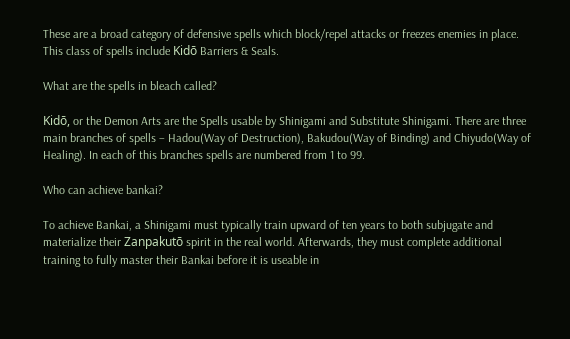These are a broad category of defensive spells which block/repel attacks or freezes enemies in place. This class of spells include Kidō Barriers & Seals.

What are the spells in bleach called?

Kidō, or the Demon Arts are the Spells usable by Shinigami and Substitute Shinigami. There are three main branches of spells – Hadou(Way of Destruction), Bakudou(Way of Binding) and Chiyudo(Way of Healing). In each of this branches spells are numbered from 1 to 99.

Who can achieve bankai?

To achieve Bankai, a Shinigami must typically train upward of ten years to both subjugate and materialize their Zanpakutō spirit in the real world. Afterwards, they must complete additional training to fully master their Bankai before it is useable in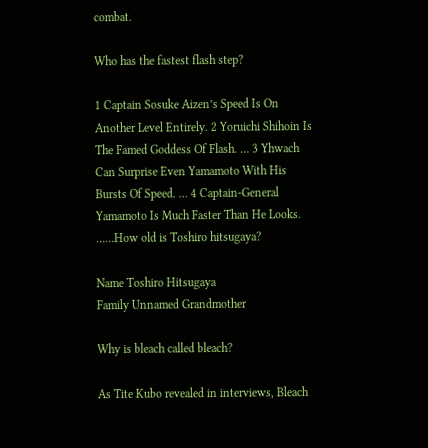combat.

Who has the fastest flash step?

1 Captain Sosuke Aizen’s Speed Is On Another Level Entirely. 2 Yoruichi Shihoin Is The Famed Goddess Of Flash. … 3 Yhwach Can Surprise Even Yamamoto With His Bursts Of Speed. … 4 Captain-General Yamamoto Is Much Faster Than He Looks. ……How old is Toshiro hitsugaya?

Name Toshiro Hitsugaya
Family Unnamed Grandmother

Why is bleach called bleach?

As Tite Kubo revealed in interviews, Bleach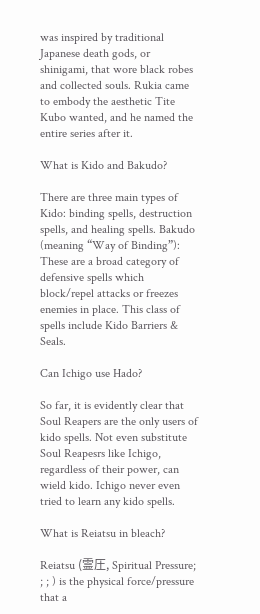was inspired by traditional Japanese death gods, or shinigami, that wore black robes and collected souls. Rukia came to embody the aesthetic Tite Kubo wanted, and he named the entire series after it.

What is Kido and Bakudo?

There are three main types of Kido: binding spells, destruction spells, and healing spells. Bakudo (meaning “Way of Binding”): These are a broad category of defensive spells which block/repel attacks or freezes enemies in place. This class of spells include Kido Barriers & Seals.

Can Ichigo use Hado?

So far, it is evidently clear that Soul Reapers are the only users of kido spells. Not even substitute Soul Reapesrs like Ichigo, regardless of their power, can wield kido. Ichigo never even tried to learn any kido spells.

What is Reiatsu in bleach?

Reiatsu (霊圧, Spiritual Pressure; ; ; ) is the physical force/pressure that a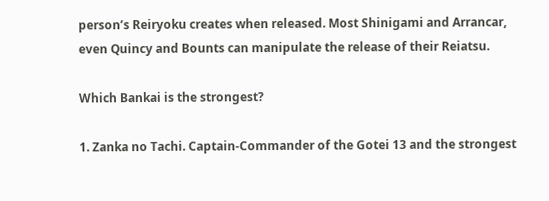person’s Reiryoku creates when released. Most Shinigami and Arrancar, even Quincy and Bounts can manipulate the release of their Reiatsu.

Which Bankai is the strongest?

1. Zanka no Tachi. Captain-Commander of the Gotei 13 and the strongest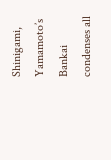Shinigami, Yamamoto’s Bankai condenses all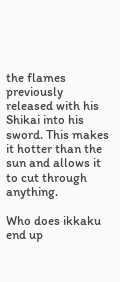the flames previously released with his Shikai into his sword. This makes it hotter than the sun and allows it to cut through anything.

Who does ikkaku end up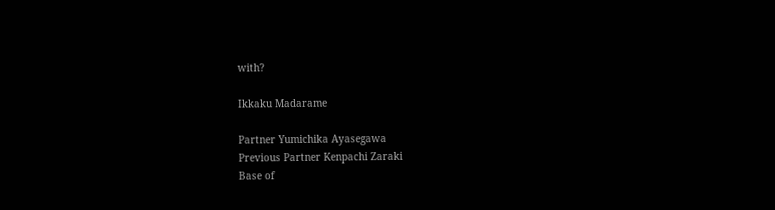with?

Ikkaku Madarame

Partner Yumichika Ayasegawa
Previous Partner Kenpachi Zaraki
Base of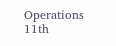Operations 11th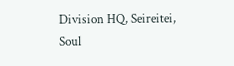Division HQ, Seireitei, Soul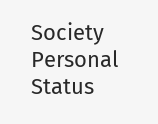Society
Personal Status